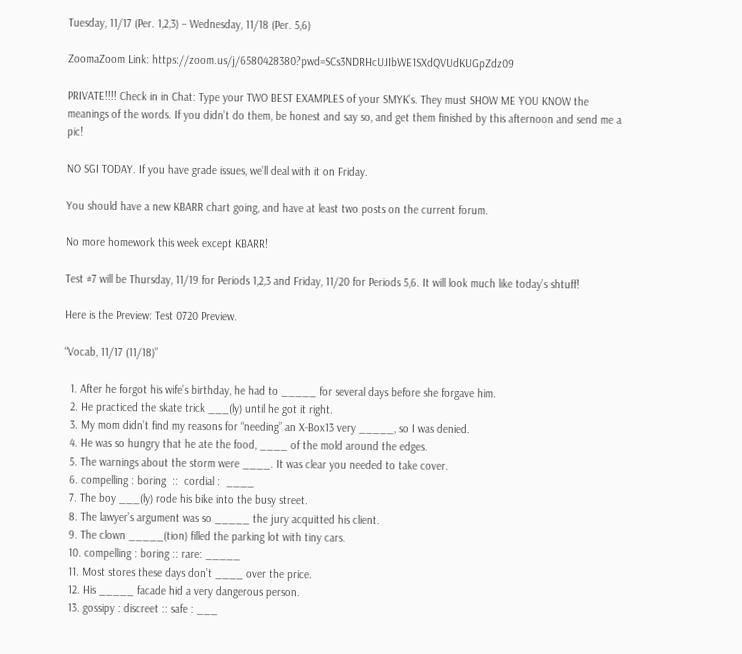Tuesday, 11/17 (Per. 1,2,3) – Wednesday, 11/18 (Per. 5,6)

ZoomaZoom Link: https://zoom.us/j/6580428380?pwd=SCs3NDRHcUJIbWE1SXdQVUdKUGpZdz09

PRIVATE!!!! Check in in Chat: Type your TWO BEST EXAMPLES of your SMYK’s. They must SHOW ME YOU KNOW the meanings of the words. If you didn’t do them, be honest and say so, and get them finished by this afternoon and send me a pic!

NO SGI TODAY. If you have grade issues, we’ll deal with it on Friday.

You should have a new KBARR chart going, and have at least two posts on the current forum.

No more homework this week except KBARR!

Test #7 will be Thursday, 11/19 for Periods 1,2,3 and Friday, 11/20 for Periods 5,6. It will look much like today’s shtuff!

Here is the Preview: Test 0720 Preview.

“Vocab, 11/17 (11/18)”

  1. After he forgot his wife’s birthday, he had to _____ for several days before she forgave him.
  2. He practiced the skate trick ___(ly) until he got it right.
  3. My mom didn’t find my reasons for “needing” an X-Box13 very _____, so I was denied.
  4. He was so hungry that he ate the food, ____ of the mold around the edges.
  5. The warnings about the storm were ____. It was clear you needed to take cover.
  6. compelling : boring  ::  cordial :  ____
  7. The boy ___(ly) rode his bike into the busy street.
  8. The lawyer’s argument was so _____ the jury acquitted his client.
  9. The clown _____(tion) filled the parking lot with tiny cars.
  10. compelling : boring :: rare: _____
  11. Most stores these days don’t ____ over the price.
  12. His _____ facade hid a very dangerous person.
  13. gossipy : discreet :: safe : ___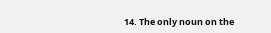14. The only noun on the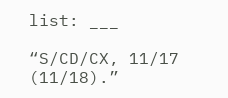list: ___

“S/CD/CX, 11/17 (11/18).”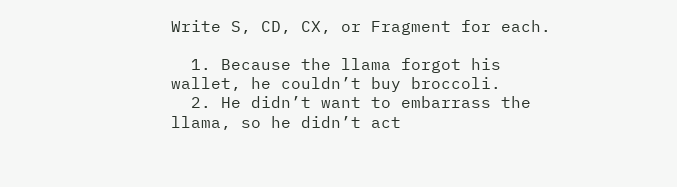Write S, CD, CX, or Fragment for each.

  1. Because the llama forgot his wallet, he couldn’t buy broccoli.
  2. He didn’t want to embarrass the llama, so he didn’t act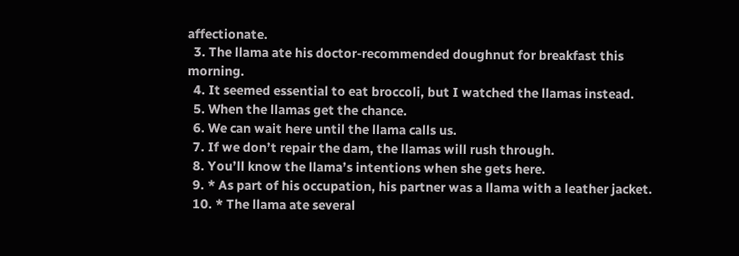affectionate.
  3. The llama ate his doctor-recommended doughnut for breakfast this morning.
  4. It seemed essential to eat broccoli, but I watched the llamas instead.
  5. When the llamas get the chance.
  6. We can wait here until the llama calls us.
  7. If we don’t repair the dam, the llamas will rush through.
  8. You’ll know the llama’s intentions when she gets here.
  9. * As part of his occupation, his partner was a llama with a leather jacket.
  10. * The llama ate several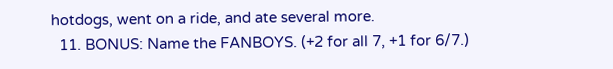hotdogs, went on a ride, and ate several more.
  11. BONUS: Name the FANBOYS. (+2 for all 7, +1 for 6/7.)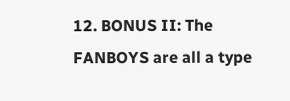12. BONUS II: The FANBOYS are all a type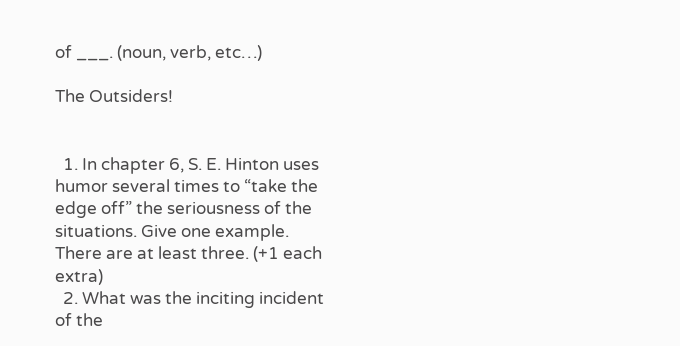of ___. (noun, verb, etc…)

The Outsiders!


  1. In chapter 6, S. E. Hinton uses humor several times to “take the edge off” the seriousness of the situations. Give one example. There are at least three. (+1 each extra)
  2. What was the inciting incident of the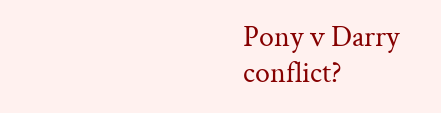Pony v Darry conflict?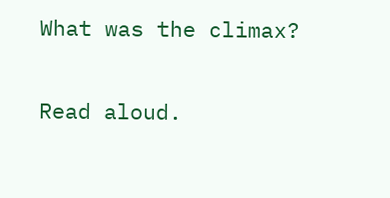What was the climax?

Read aloud.